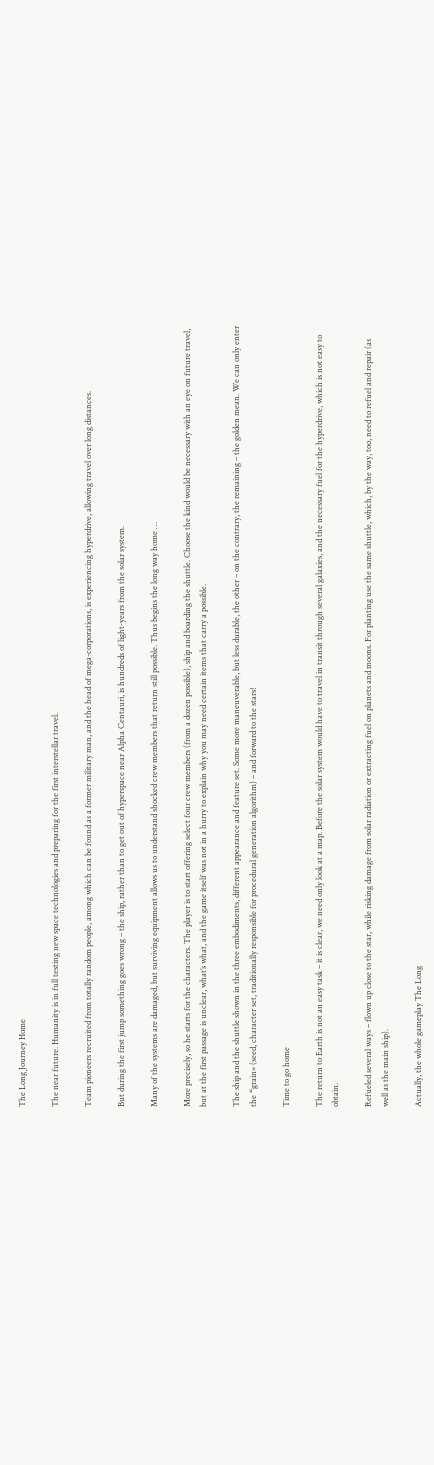The Long Journey Home

The near future. Humanity is in full testing new space technologies and preparing for the first interstellar travel.

Team pioneers recruited from totally random people, among which can be found as a former military man, and the head of mega-corporations, is experiencing hyperdrive, allowing travel over long distances.

But during the first jump something goes wrong – the ship, rather than to get out of hyperspace near Alpha Centauri, is hundreds of light-years from the solar system.

Many of the systems are damaged, but surviving equipment allows us to understand shocked crew members that return still possible. Thus begins the long way home …

More precisely, so he starts for the characters. The player is to start offering select four crew members (from a dozen possible), ship and boarding the shuttle. Choose the kind would be necessary with an eye on future travel, but at the first passage is unclear, what’s what, and the game itself was not in a hurry to explain why you may need certain items that carry a possible.

The ship and the shuttle shown in the three embodiments, different appearance and feature set. Some more maneuverable, but less durable, the other – on the contrary, the remaining – the golden mean. We can only enter the “grain» (seed, character set, traditionally responsible for procedural generation algorithm) – and forward to the stars!

Time to go home

The return to Earth is not an easy task – it is clear, we need only look at a map. Before the solar system would have to travel in transit through several galaxies, and the necessary fuel for the hyperdrive, which is not easy to obtain.

Refueled several ways – flown up close to the star, while risking damage from solar radiation or extracting fuel on planets and moons. For planting use the same shuttle, which, by the way, too, need to refuel and repair (as well as the main ship).

Actually, the whole gameplay The Long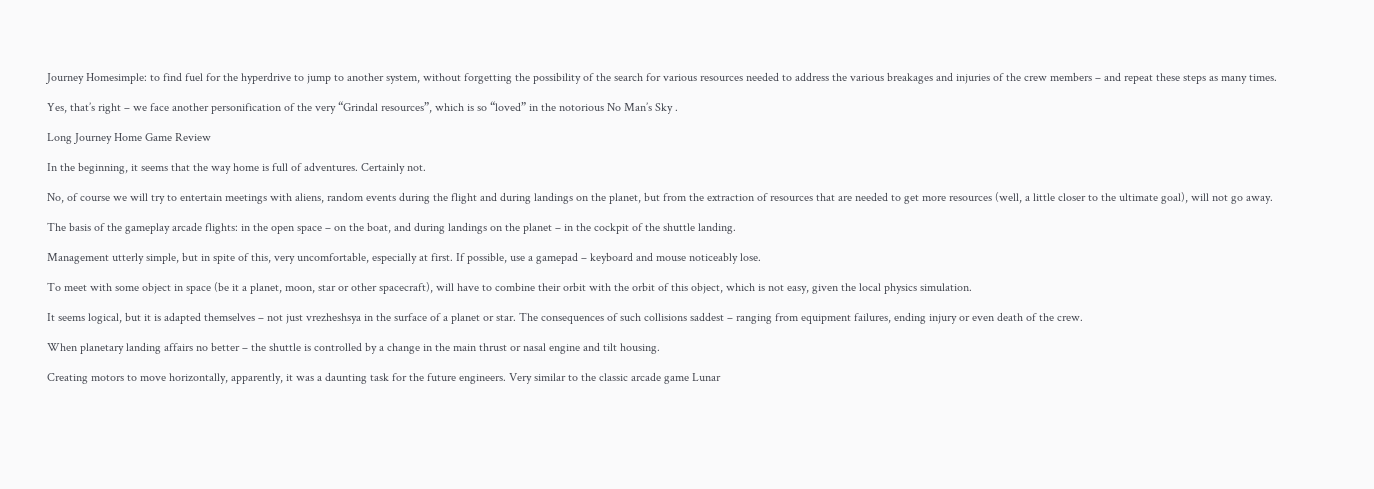Journey Homesimple: to find fuel for the hyperdrive to jump to another system, without forgetting the possibility of the search for various resources needed to address the various breakages and injuries of the crew members – and repeat these steps as many times.

Yes, that’s right – we face another personification of the very “Grindal resources”, which is so “loved” in the notorious No Man’s Sky .

Long Journey Home Game Review

In the beginning, it seems that the way home is full of adventures. Certainly not.

No, of course we will try to entertain meetings with aliens, random events during the flight and during landings on the planet, but from the extraction of resources that are needed to get more resources (well, a little closer to the ultimate goal), will not go away.

The basis of the gameplay arcade flights: in the open space – on the boat, and during landings on the planet – in the cockpit of the shuttle landing.

Management utterly simple, but in spite of this, very uncomfortable, especially at first. If possible, use a gamepad – keyboard and mouse noticeably lose.

To meet with some object in space (be it a planet, moon, star or other spacecraft), will have to combine their orbit with the orbit of this object, which is not easy, given the local physics simulation.

It seems logical, but it is adapted themselves – not just vrezheshsya in the surface of a planet or star. The consequences of such collisions saddest – ranging from equipment failures, ending injury or even death of the crew.

When planetary landing affairs no better – the shuttle is controlled by a change in the main thrust or nasal engine and tilt housing.

Creating motors to move horizontally, apparently, it was a daunting task for the future engineers. Very similar to the classic arcade game Lunar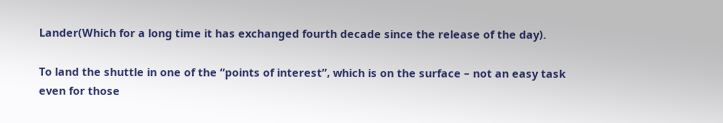Lander(Which for a long time it has exchanged fourth decade since the release of the day).

To land the shuttle in one of the “points of interest”, which is on the surface – not an easy task even for those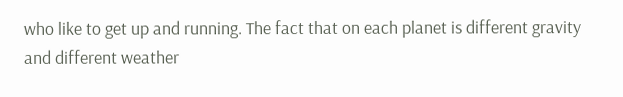who like to get up and running. The fact that on each planet is different gravity and different weather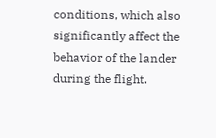conditions, which also significantly affect the behavior of the lander during the flight.